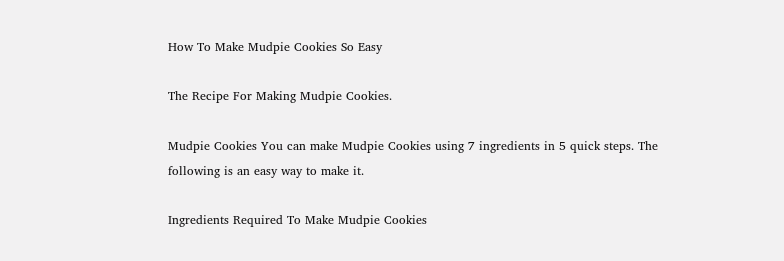How To Make Mudpie Cookies So Easy

The Recipe For Making Mudpie Cookies.

Mudpie Cookies You can make Mudpie Cookies using 7 ingredients in 5 quick steps. The following is an easy way to make it.

Ingredients Required To Make Mudpie Cookies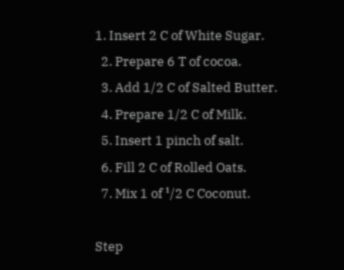1. Insert 2 C of White Sugar.
  2. Prepare 6 T of cocoa.
  3. Add 1/2 C of Salted Butter.
  4. Prepare 1/2 C of Milk.
  5. Insert 1 pinch of salt.
  6. Fill 2 C of Rolled Oats.
  7. Mix 1 of ¹/2 C Coconut.

Step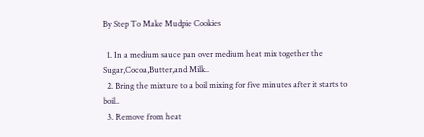By Step To Make Mudpie Cookies

  1. In a medium sauce pan over medium heat mix together the Sugar,Cocoa,Butter,and Milk..
  2. Bring the mixture to a boil mixing for five minutes after it starts to boil..
  3. Remove from heat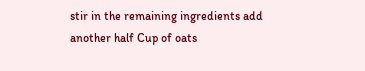stir in the remaining ingredients add another half Cup of oats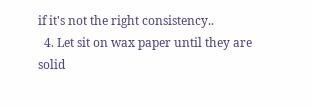if it's not the right consistency..
  4. Let sit on wax paper until they are solid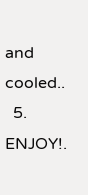and cooled..
  5. ENJOY!.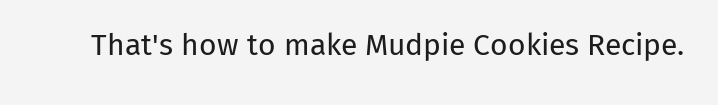That's how to make Mudpie Cookies Recipe.